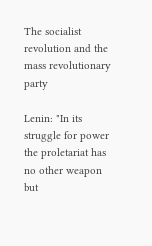The socialist revolution and the mass revolutionary party

Lenin: "In its struggle for power the proletariat has no other weapon but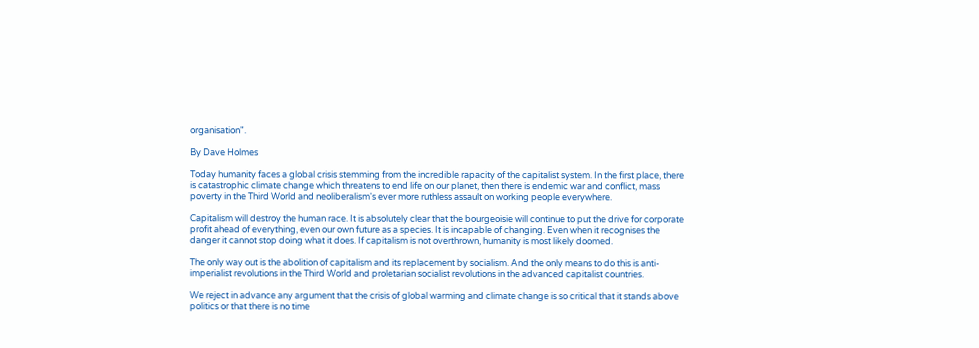organisation".

By Dave Holmes

Today humanity faces a global crisis stemming from the incredible rapacity of the capitalist system. In the first place, there is catastrophic climate change which threatens to end life on our planet, then there is endemic war and conflict, mass poverty in the Third World and neoliberalism's ever more ruthless assault on working people everywhere.

Capitalism will destroy the human race. It is absolutely clear that the bourgeoisie will continue to put the drive for corporate profit ahead of everything, even our own future as a species. It is incapable of changing. Even when it recognises the danger it cannot stop doing what it does. If capitalism is not overthrown, humanity is most likely doomed.

The only way out is the abolition of capitalism and its replacement by socialism. And the only means to do this is anti-imperialist revolutions in the Third World and proletarian socialist revolutions in the advanced capitalist countries.

We reject in advance any argument that the crisis of global warming and climate change is so critical that it stands above politics or that there is no time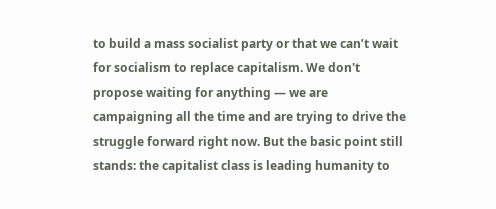to build a mass socialist party or that we can’t wait for socialism to replace capitalism. We don't propose waiting for anything — we are campaigning all the time and are trying to drive the struggle forward right now. But the basic point still stands: the capitalist class is leading humanity to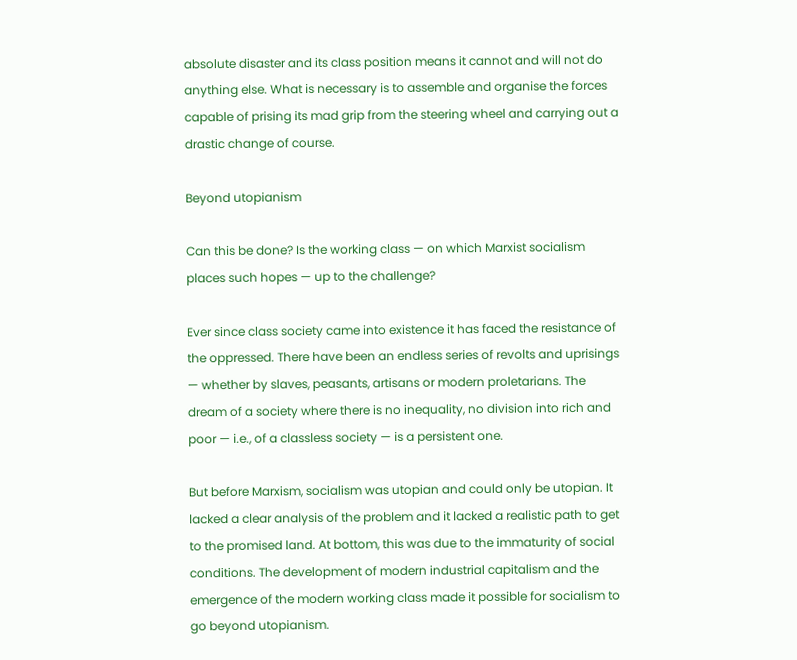absolute disaster and its class position means it cannot and will not do anything else. What is necessary is to assemble and organise the forces capable of prising its mad grip from the steering wheel and carrying out a drastic change of course.

Beyond utopianism

Can this be done? Is the working class — on which Marxist socialism places such hopes — up to the challenge?

Ever since class society came into existence it has faced the resistance of the oppressed. There have been an endless series of revolts and uprisings — whether by slaves, peasants, artisans or modern proletarians. The dream of a society where there is no inequality, no division into rich and poor — i.e., of a classless society — is a persistent one.

But before Marxism, socialism was utopian and could only be utopian. It lacked a clear analysis of the problem and it lacked a realistic path to get to the promised land. At bottom, this was due to the immaturity of social conditions. The development of modern industrial capitalism and the emergence of the modern working class made it possible for socialism to go beyond utopianism.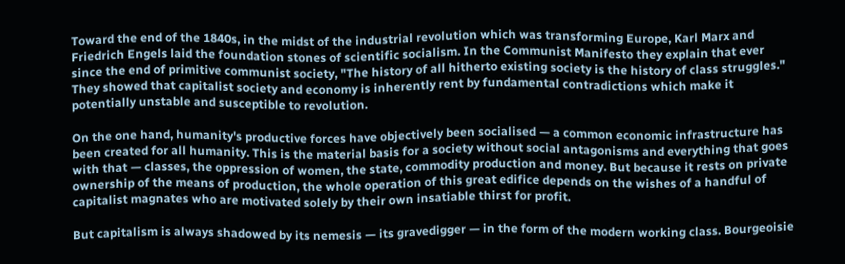Toward the end of the 1840s, in the midst of the industrial revolution which was transforming Europe, Karl Marx and Friedrich Engels laid the foundation stones of scientific socialism. In the Communist Manifesto they explain that ever since the end of primitive communist society, "The history of all hitherto existing society is the history of class struggles." They showed that capitalist society and economy is inherently rent by fundamental contradictions which make it potentially unstable and susceptible to revolution.

On the one hand, humanity's productive forces have objectively been socialised — a common economic infrastructure has been created for all humanity. This is the material basis for a society without social antagonisms and everything that goes with that — classes, the oppression of women, the state, commodity production and money. But because it rests on private ownership of the means of production, the whole operation of this great edifice depends on the wishes of a handful of capitalist magnates who are motivated solely by their own insatiable thirst for profit.

But capitalism is always shadowed by its nemesis — its gravedigger — in the form of the modern working class. Bourgeoisie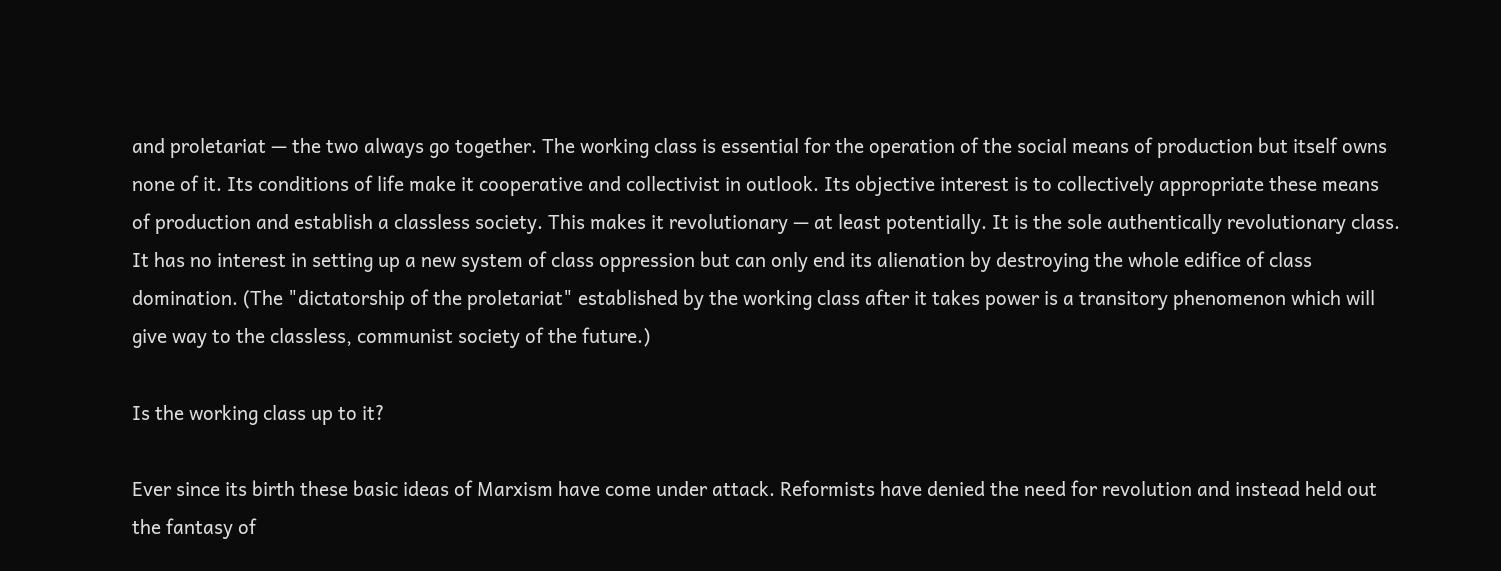and proletariat — the two always go together. The working class is essential for the operation of the social means of production but itself owns none of it. Its conditions of life make it cooperative and collectivist in outlook. Its objective interest is to collectively appropriate these means of production and establish a classless society. This makes it revolutionary — at least potentially. It is the sole authentically revolutionary class. It has no interest in setting up a new system of class oppression but can only end its alienation by destroying the whole edifice of class domination. (The "dictatorship of the proletariat" established by the working class after it takes power is a transitory phenomenon which will give way to the classless, communist society of the future.)

Is the working class up to it?

Ever since its birth these basic ideas of Marxism have come under attack. Reformists have denied the need for revolution and instead held out the fantasy of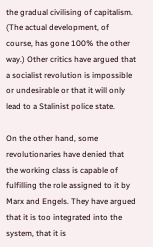the gradual civilising of capitalism. (The actual development, of course, has gone 100% the other way.) Other critics have argued that a socialist revolution is impossible or undesirable or that it will only lead to a Stalinist police state.

On the other hand, some revolutionaries have denied that the working class is capable of fulfilling the role assigned to it by Marx and Engels. They have argued that it is too integrated into the system, that it is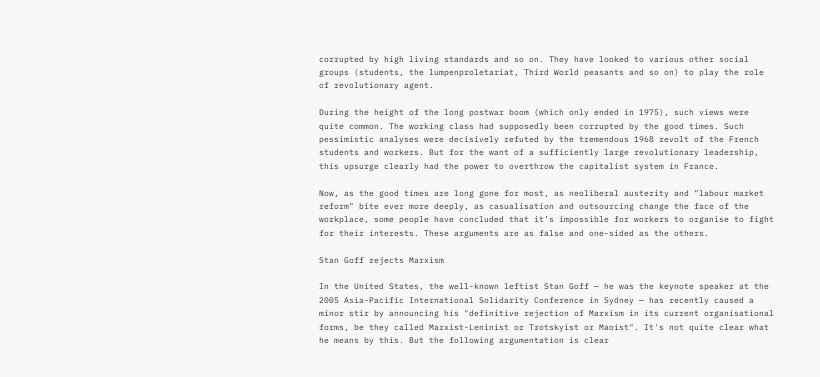corrupted by high living standards and so on. They have looked to various other social groups (students, the lumpenproletariat, Third World peasants and so on) to play the role of revolutionary agent.

During the height of the long postwar boom (which only ended in 1975), such views were quite common. The working class had supposedly been corrupted by the good times. Such pessimistic analyses were decisively refuted by the tremendous 1968 revolt of the French students and workers. But for the want of a sufficiently large revolutionary leadership, this upsurge clearly had the power to overthrow the capitalist system in France.

Now, as the good times are long gone for most, as neoliberal austerity and "labour market reform" bite ever more deeply, as casualisation and outsourcing change the face of the workplace, some people have concluded that it’s impossible for workers to organise to fight for their interests. These arguments are as false and one-sided as the others.

Stan Goff rejects Marxism

In the United States, the well-known leftist Stan Goff — he was the keynote speaker at the 2005 Asia-Pacific International Solidarity Conference in Sydney — has recently caused a minor stir by announcing his "definitive rejection of Marxism in its current organisational forms, be they called Marxist-Leninist or Trotskyist or Maoist". It's not quite clear what he means by this. But the following argumentation is clear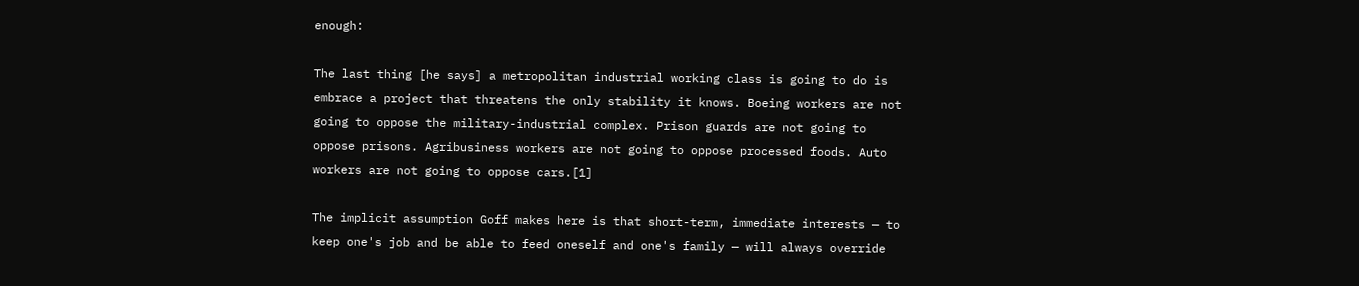enough:

The last thing [he says] a metropolitan industrial working class is going to do is embrace a project that threatens the only stability it knows. Boeing workers are not going to oppose the military-industrial complex. Prison guards are not going to oppose prisons. Agribusiness workers are not going to oppose processed foods. Auto workers are not going to oppose cars.[1]

The implicit assumption Goff makes here is that short-term, immediate interests — to keep one's job and be able to feed oneself and one's family — will always override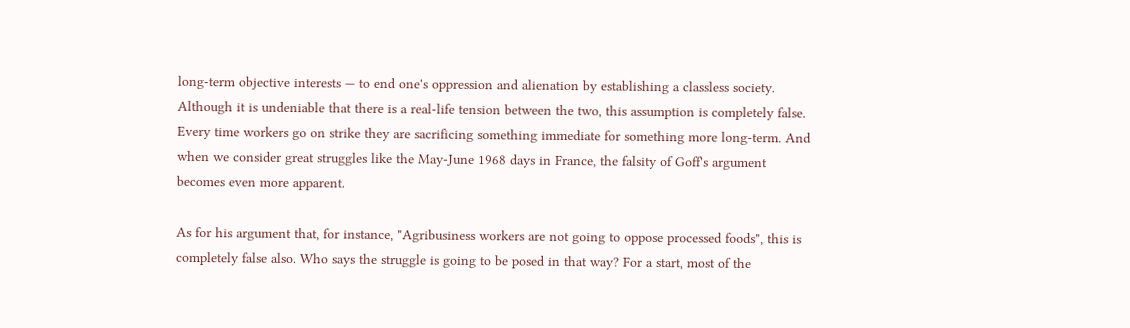long-term objective interests — to end one's oppression and alienation by establishing a classless society. Although it is undeniable that there is a real-life tension between the two, this assumption is completely false. Every time workers go on strike they are sacrificing something immediate for something more long-term. And when we consider great struggles like the May-June 1968 days in France, the falsity of Goff's argument becomes even more apparent.

As for his argument that, for instance, "Agribusiness workers are not going to oppose processed foods", this is completely false also. Who says the struggle is going to be posed in that way? For a start, most of the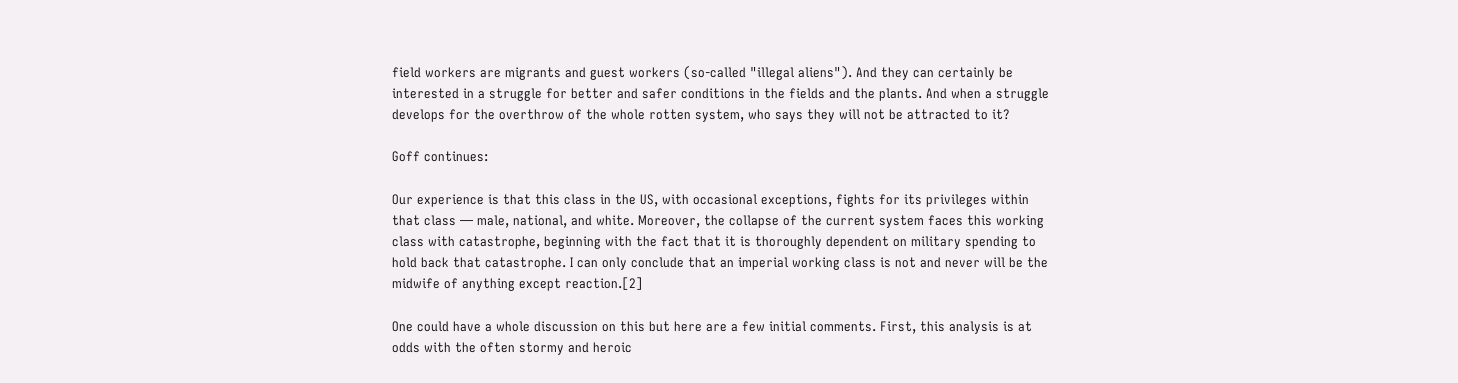field workers are migrants and guest workers (so-called "illegal aliens"). And they can certainly be interested in a struggle for better and safer conditions in the fields and the plants. And when a struggle develops for the overthrow of the whole rotten system, who says they will not be attracted to it?

Goff continues:

Our experience is that this class in the US, with occasional exceptions, fights for its privileges within that class — male, national, and white. Moreover, the collapse of the current system faces this working class with catastrophe, beginning with the fact that it is thoroughly dependent on military spending to hold back that catastrophe. I can only conclude that an imperial working class is not and never will be the midwife of anything except reaction.[2]

One could have a whole discussion on this but here are a few initial comments. First, this analysis is at odds with the often stormy and heroic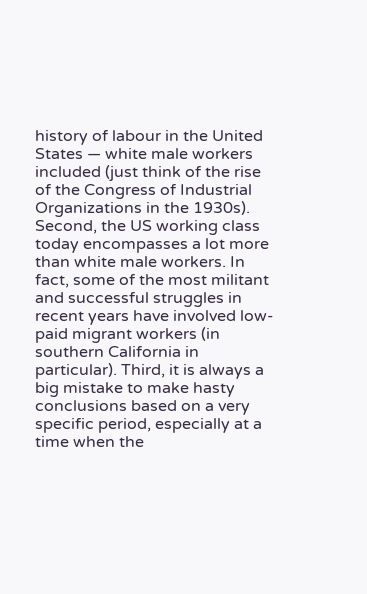history of labour in the United States — white male workers included (just think of the rise of the Congress of Industrial Organizations in the 1930s). Second, the US working class today encompasses a lot more than white male workers. In fact, some of the most militant and successful struggles in recent years have involved low-paid migrant workers (in southern California in particular). Third, it is always a big mistake to make hasty conclusions based on a very specific period, especially at a time when the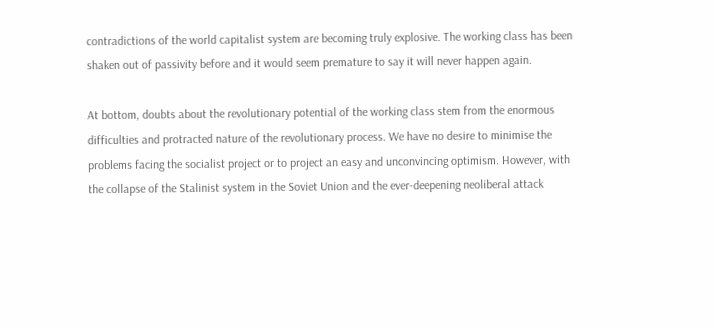contradictions of the world capitalist system are becoming truly explosive. The working class has been shaken out of passivity before and it would seem premature to say it will never happen again.

At bottom, doubts about the revolutionary potential of the working class stem from the enormous difficulties and protracted nature of the revolutionary process. We have no desire to minimise the problems facing the socialist project or to project an easy and unconvincing optimism. However, with the collapse of the Stalinist system in the Soviet Union and the ever-deepening neoliberal attack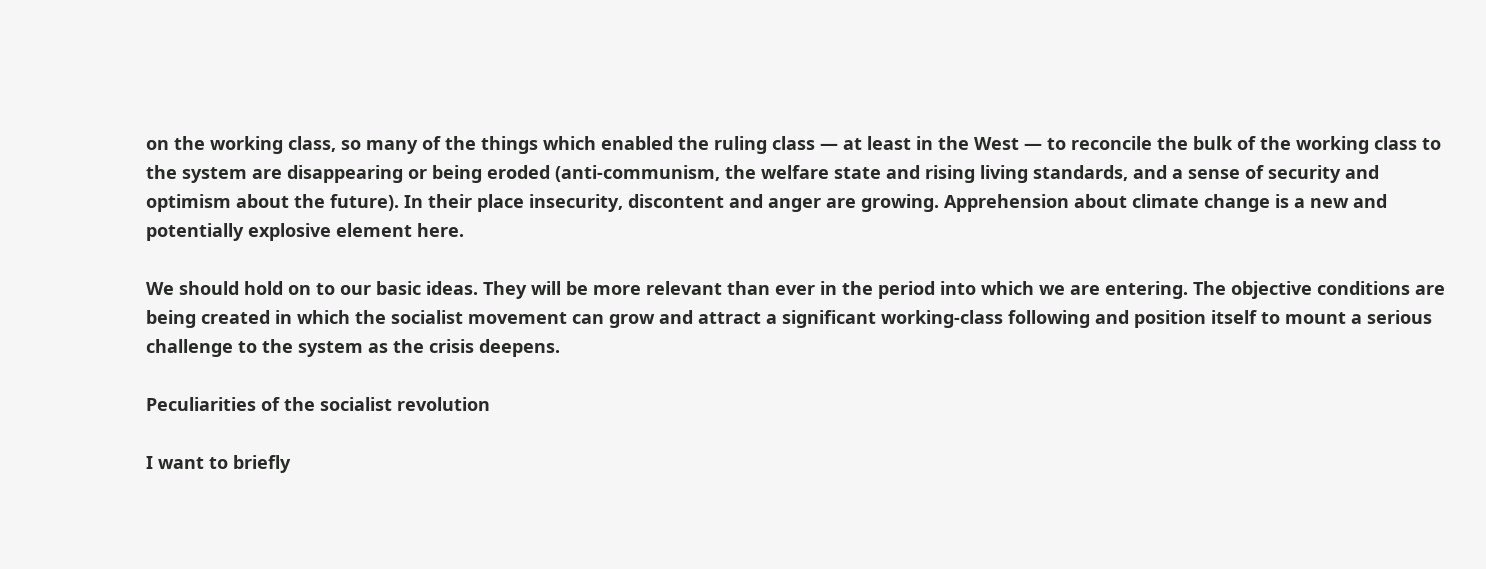on the working class, so many of the things which enabled the ruling class — at least in the West — to reconcile the bulk of the working class to the system are disappearing or being eroded (anti-communism, the welfare state and rising living standards, and a sense of security and optimism about the future). In their place insecurity, discontent and anger are growing. Apprehension about climate change is a new and potentially explosive element here.

We should hold on to our basic ideas. They will be more relevant than ever in the period into which we are entering. The objective conditions are being created in which the socialist movement can grow and attract a significant working-class following and position itself to mount a serious challenge to the system as the crisis deepens.

Peculiarities of the socialist revolution

I want to briefly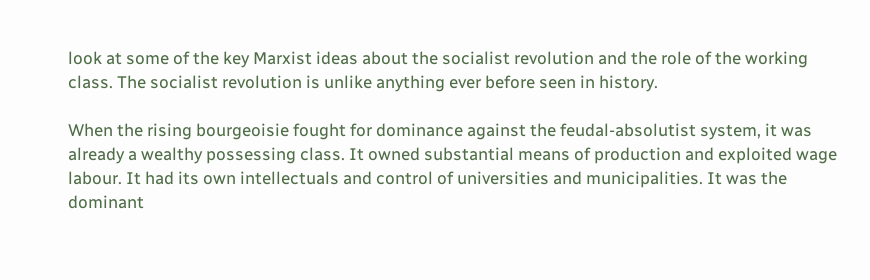look at some of the key Marxist ideas about the socialist revolution and the role of the working class. The socialist revolution is unlike anything ever before seen in history.

When the rising bourgeoisie fought for dominance against the feudal-absolutist system, it was already a wealthy possessing class. It owned substantial means of production and exploited wage labour. It had its own intellectuals and control of universities and municipalities. It was the dominant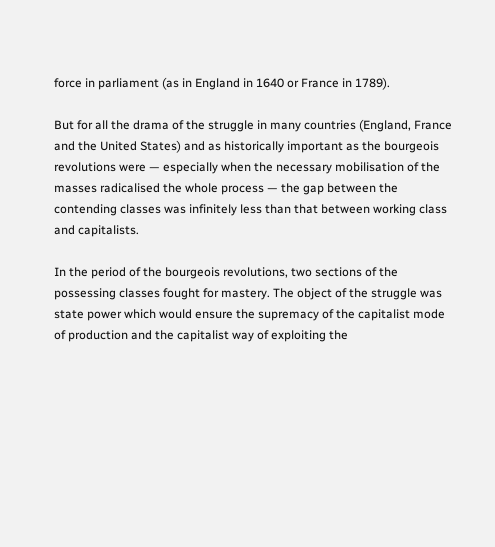force in parliament (as in England in 1640 or France in 1789).

But for all the drama of the struggle in many countries (England, France and the United States) and as historically important as the bourgeois revolutions were — especially when the necessary mobilisation of the masses radicalised the whole process — the gap between the contending classes was infinitely less than that between working class and capitalists.

In the period of the bourgeois revolutions, two sections of the possessing classes fought for mastery. The object of the struggle was state power which would ensure the supremacy of the capitalist mode of production and the capitalist way of exploiting the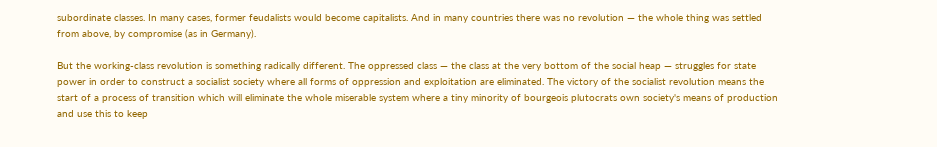subordinate classes. In many cases, former feudalists would become capitalists. And in many countries there was no revolution — the whole thing was settled from above, by compromise (as in Germany).

But the working-class revolution is something radically different. The oppressed class — the class at the very bottom of the social heap — struggles for state power in order to construct a socialist society where all forms of oppression and exploitation are eliminated. The victory of the socialist revolution means the start of a process of transition which will eliminate the whole miserable system where a tiny minority of bourgeois plutocrats own society's means of production and use this to keep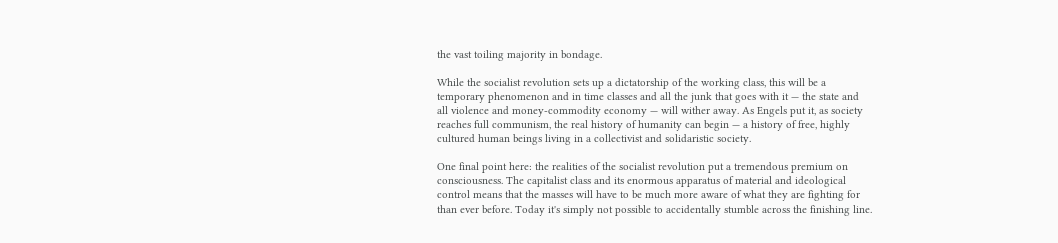the vast toiling majority in bondage.

While the socialist revolution sets up a dictatorship of the working class, this will be a temporary phenomenon and in time classes and all the junk that goes with it — the state and all violence and money-commodity economy — will wither away. As Engels put it, as society reaches full communism, the real history of humanity can begin — a history of free, highly cultured human beings living in a collectivist and solidaristic society.

One final point here: the realities of the socialist revolution put a tremendous premium on consciousness. The capitalist class and its enormous apparatus of material and ideological control means that the masses will have to be much more aware of what they are fighting for than ever before. Today it's simply not possible to accidentally stumble across the finishing line.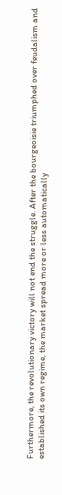Furthermore, the revolutionary victory will not end the struggle. After the bourgeoisie triumphed over feudalism and established its own regime, the market spread more or less automatically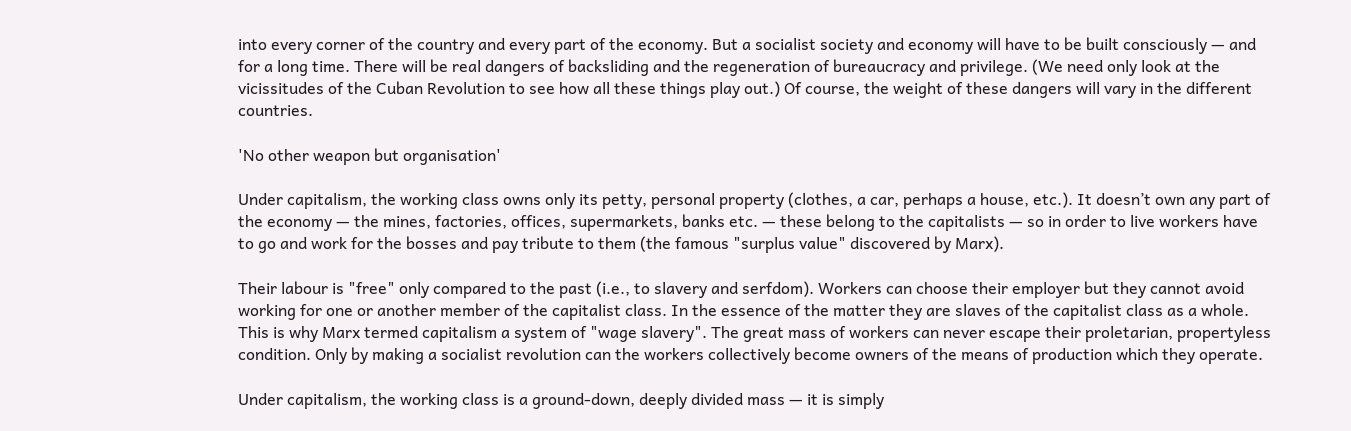into every corner of the country and every part of the economy. But a socialist society and economy will have to be built consciously — and for a long time. There will be real dangers of backsliding and the regeneration of bureaucracy and privilege. (We need only look at the vicissitudes of the Cuban Revolution to see how all these things play out.) Of course, the weight of these dangers will vary in the different countries.

'No other weapon but organisation'

Under capitalism, the working class owns only its petty, personal property (clothes, a car, perhaps a house, etc.). It doesn’t own any part of the economy — the mines, factories, offices, supermarkets, banks etc. — these belong to the capitalists — so in order to live workers have to go and work for the bosses and pay tribute to them (the famous "surplus value" discovered by Marx).

Their labour is "free" only compared to the past (i.e., to slavery and serfdom). Workers can choose their employer but they cannot avoid working for one or another member of the capitalist class. In the essence of the matter they are slaves of the capitalist class as a whole. This is why Marx termed capitalism a system of "wage slavery". The great mass of workers can never escape their proletarian, propertyless condition. Only by making a socialist revolution can the workers collectively become owners of the means of production which they operate.

Under capitalism, the working class is a ground-down, deeply divided mass — it is simply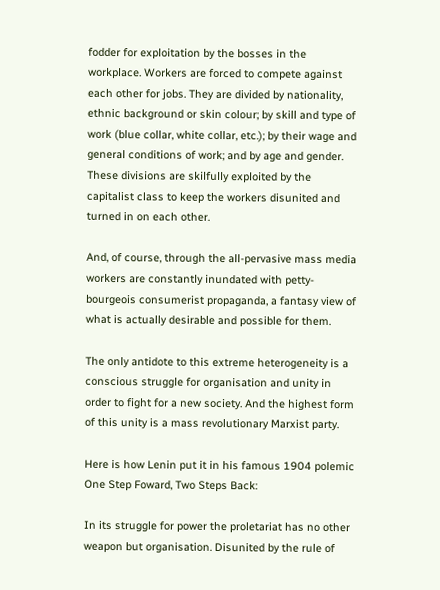fodder for exploitation by the bosses in the workplace. Workers are forced to compete against each other for jobs. They are divided by nationality, ethnic background or skin colour; by skill and type of work (blue collar, white collar, etc.); by their wage and general conditions of work; and by age and gender. These divisions are skilfully exploited by the capitalist class to keep the workers disunited and turned in on each other.

And, of course, through the all-pervasive mass media workers are constantly inundated with petty-bourgeois consumerist propaganda, a fantasy view of what is actually desirable and possible for them.

The only antidote to this extreme heterogeneity is a conscious struggle for organisation and unity in order to fight for a new society. And the highest form of this unity is a mass revolutionary Marxist party.

Here is how Lenin put it in his famous 1904 polemic One Step Foward, Two Steps Back:

In its struggle for power the proletariat has no other weapon but organisation. Disunited by the rule of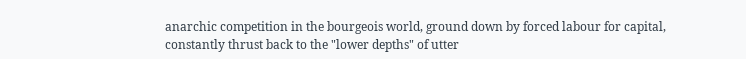anarchic competition in the bourgeois world, ground down by forced labour for capital, constantly thrust back to the "lower depths" of utter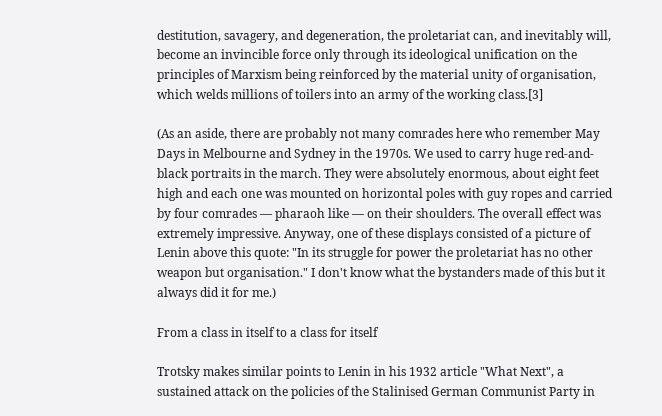destitution, savagery, and degeneration, the proletariat can, and inevitably will, become an invincible force only through its ideological unification on the principles of Marxism being reinforced by the material unity of organisation, which welds millions of toilers into an army of the working class.[3]

(As an aside, there are probably not many comrades here who remember May Days in Melbourne and Sydney in the 1970s. We used to carry huge red-and-black portraits in the march. They were absolutely enormous, about eight feet high and each one was mounted on horizontal poles with guy ropes and carried by four comrades — pharaoh like — on their shoulders. The overall effect was extremely impressive. Anyway, one of these displays consisted of a picture of Lenin above this quote: "In its struggle for power the proletariat has no other weapon but organisation." I don't know what the bystanders made of this but it always did it for me.)

From a class in itself to a class for itself

Trotsky makes similar points to Lenin in his 1932 article "What Next", a sustained attack on the policies of the Stalinised German Communist Party in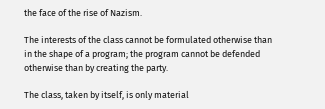the face of the rise of Nazism.

The interests of the class cannot be formulated otherwise than in the shape of a program; the program cannot be defended otherwise than by creating the party.

The class, taken by itself, is only material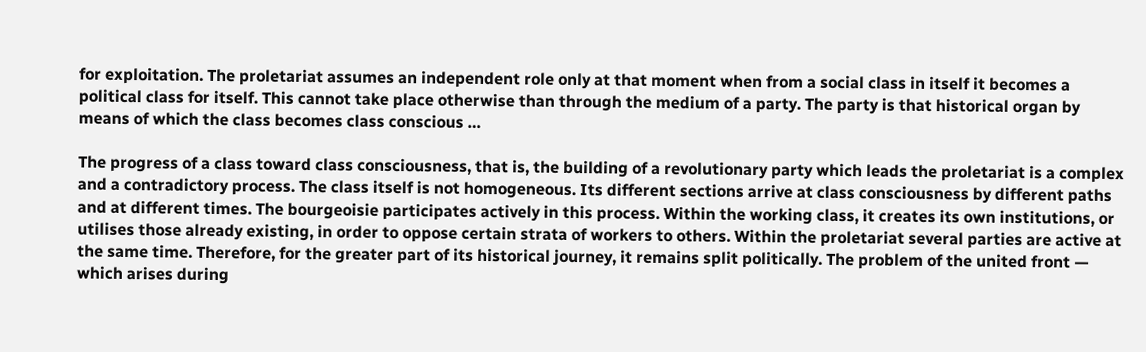for exploitation. The proletariat assumes an independent role only at that moment when from a social class in itself it becomes a political class for itself. This cannot take place otherwise than through the medium of a party. The party is that historical organ by means of which the class becomes class conscious …

The progress of a class toward class consciousness, that is, the building of a revolutionary party which leads the proletariat is a complex and a contradictory process. The class itself is not homogeneous. Its different sections arrive at class consciousness by different paths and at different times. The bourgeoisie participates actively in this process. Within the working class, it creates its own institutions, or utilises those already existing, in order to oppose certain strata of workers to others. Within the proletariat several parties are active at the same time. Therefore, for the greater part of its historical journey, it remains split politically. The problem of the united front — which arises during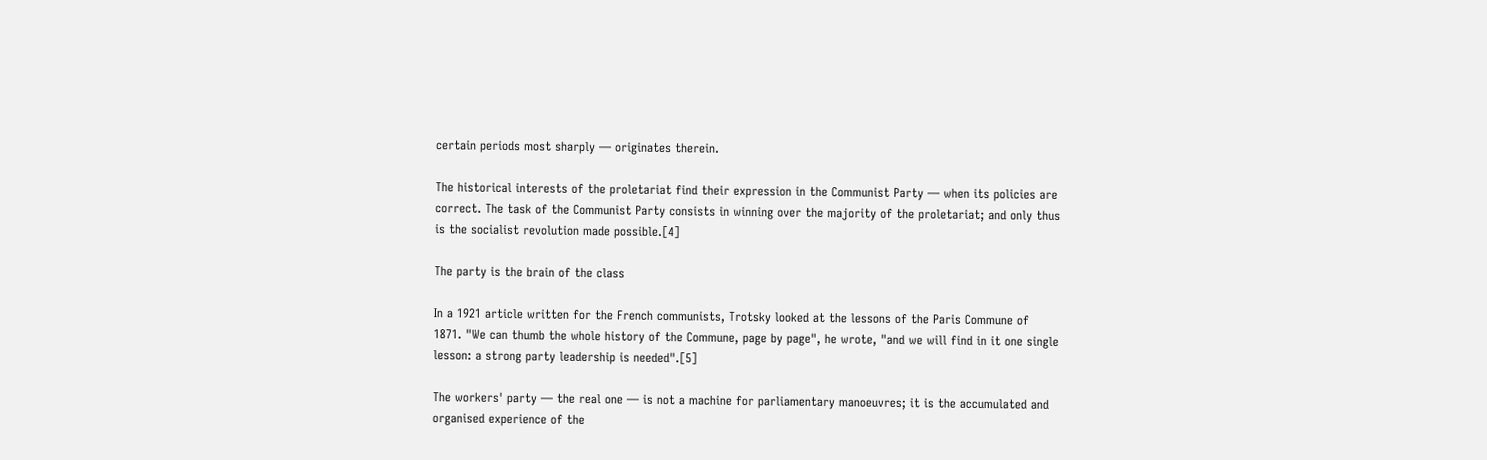certain periods most sharply — originates therein.

The historical interests of the proletariat find their expression in the Communist Party — when its policies are correct. The task of the Communist Party consists in winning over the majority of the proletariat; and only thus is the socialist revolution made possible.[4]

The party is the brain of the class

In a 1921 article written for the French communists, Trotsky looked at the lessons of the Paris Commune of 1871. "We can thumb the whole history of the Commune, page by page", he wrote, "and we will find in it one single lesson: a strong party leadership is needed".[5]

The workers' party — the real one — is not a machine for parliamentary manoeuvres; it is the accumulated and organised experience of the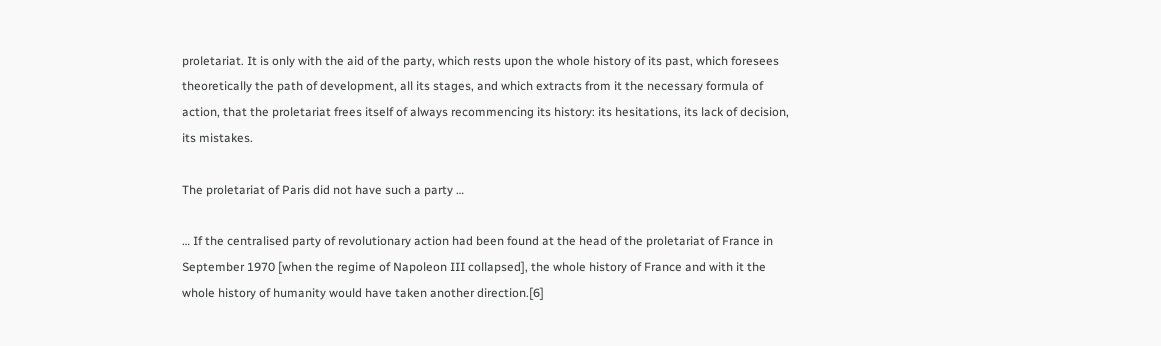proletariat. It is only with the aid of the party, which rests upon the whole history of its past, which foresees theoretically the path of development, all its stages, and which extracts from it the necessary formula of action, that the proletariat frees itself of always recommencing its history: its hesitations, its lack of decision, its mistakes.

The proletariat of Paris did not have such a party …

… If the centralised party of revolutionary action had been found at the head of the proletariat of France in September 1970 [when the regime of Napoleon III collapsed], the whole history of France and with it the whole history of humanity would have taken another direction.[6]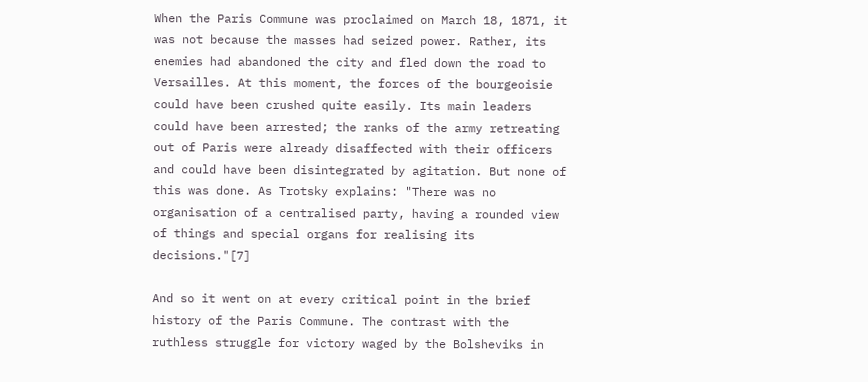When the Paris Commune was proclaimed on March 18, 1871, it was not because the masses had seized power. Rather, its enemies had abandoned the city and fled down the road to Versailles. At this moment, the forces of the bourgeoisie could have been crushed quite easily. Its main leaders could have been arrested; the ranks of the army retreating out of Paris were already disaffected with their officers and could have been disintegrated by agitation. But none of this was done. As Trotsky explains: "There was no organisation of a centralised party, having a rounded view of things and special organs for realising its decisions."[7]

And so it went on at every critical point in the brief history of the Paris Commune. The contrast with the ruthless struggle for victory waged by the Bolsheviks in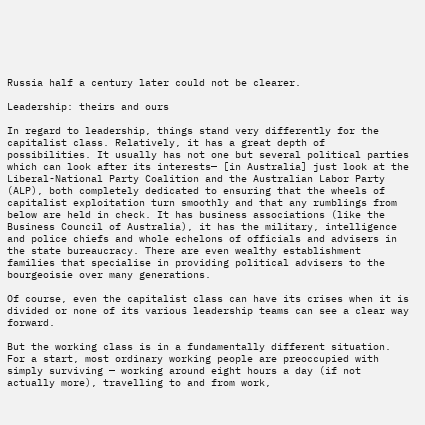Russia half a century later could not be clearer.

Leadership: theirs and ours

In regard to leadership, things stand very differently for the capitalist class. Relatively, it has a great depth of possibilities. It usually has not one but several political parties which can look after its interests— [in Australia] just look at the Liberal-National Party Coalition and the Australian Labor Party (ALP), both completely dedicated to ensuring that the wheels of capitalist exploitation turn smoothly and that any rumblings from below are held in check. It has business associations (like the Business Council of Australia), it has the military, intelligence and police chiefs and whole echelons of officials and advisers in the state bureaucracy. There are even wealthy establishment families that specialise in providing political advisers to the bourgeoisie over many generations.

Of course, even the capitalist class can have its crises when it is divided or none of its various leadership teams can see a clear way forward.

But the working class is in a fundamentally different situation. For a start, most ordinary working people are preoccupied with simply surviving — working around eight hours a day (if not actually more), travelling to and from work,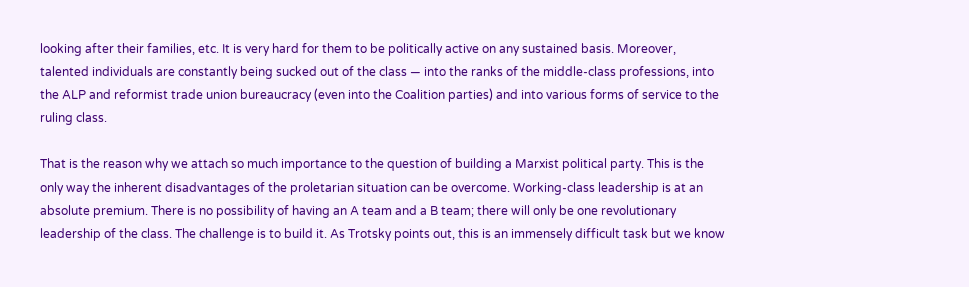looking after their families, etc. It is very hard for them to be politically active on any sustained basis. Moreover, talented individuals are constantly being sucked out of the class — into the ranks of the middle-class professions, into the ALP and reformist trade union bureaucracy (even into the Coalition parties) and into various forms of service to the ruling class.

That is the reason why we attach so much importance to the question of building a Marxist political party. This is the only way the inherent disadvantages of the proletarian situation can be overcome. Working-class leadership is at an absolute premium. There is no possibility of having an A team and a B team; there will only be one revolutionary leadership of the class. The challenge is to build it. As Trotsky points out, this is an immensely difficult task but we know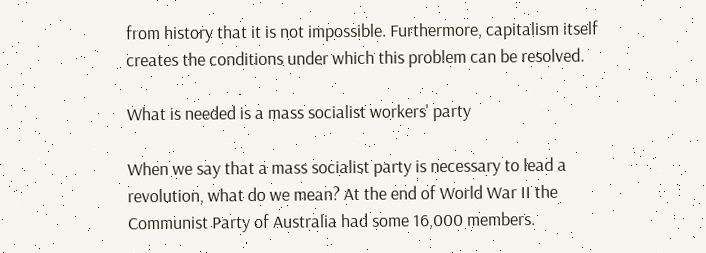from history that it is not impossible. Furthermore, capitalism itself creates the conditions under which this problem can be resolved.

What is needed is a mass socialist workers' party

When we say that a mass socialist party is necessary to lead a revolution, what do we mean? At the end of World War II the Communist Party of Australia had some 16,000 members.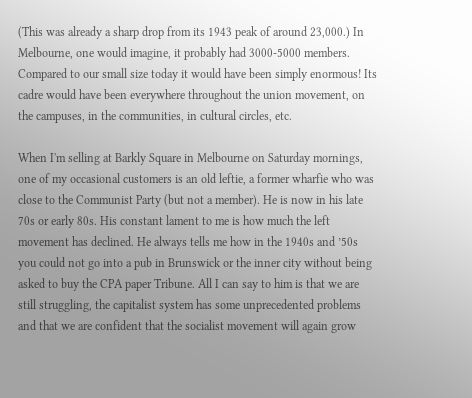(This was already a sharp drop from its 1943 peak of around 23,000.) In Melbourne, one would imagine, it probably had 3000-5000 members. Compared to our small size today it would have been simply enormous! Its cadre would have been everywhere throughout the union movement, on the campuses, in the communities, in cultural circles, etc.

When I'm selling at Barkly Square in Melbourne on Saturday mornings, one of my occasional customers is an old leftie, a former wharfie who was close to the Communist Party (but not a member). He is now in his late 70s or early 80s. His constant lament to me is how much the left movement has declined. He always tells me how in the 1940s and ’50s you could not go into a pub in Brunswick or the inner city without being asked to buy the CPA paper Tribune. All I can say to him is that we are still struggling, the capitalist system has some unprecedented problems and that we are confident that the socialist movement will again grow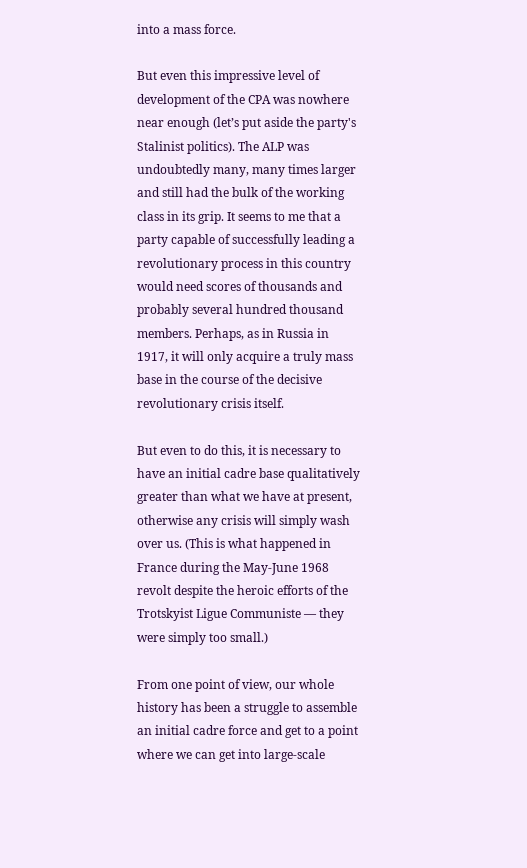into a mass force.

But even this impressive level of development of the CPA was nowhere near enough (let’s put aside the party's Stalinist politics). The ALP was undoubtedly many, many times larger and still had the bulk of the working class in its grip. It seems to me that a party capable of successfully leading a revolutionary process in this country would need scores of thousands and probably several hundred thousand members. Perhaps, as in Russia in 1917, it will only acquire a truly mass base in the course of the decisive revolutionary crisis itself.

But even to do this, it is necessary to have an initial cadre base qualitatively greater than what we have at present, otherwise any crisis will simply wash over us. (This is what happened in France during the May-June 1968 revolt despite the heroic efforts of the Trotskyist Ligue Communiste — they were simply too small.)

From one point of view, our whole history has been a struggle to assemble an initial cadre force and get to a point where we can get into large-scale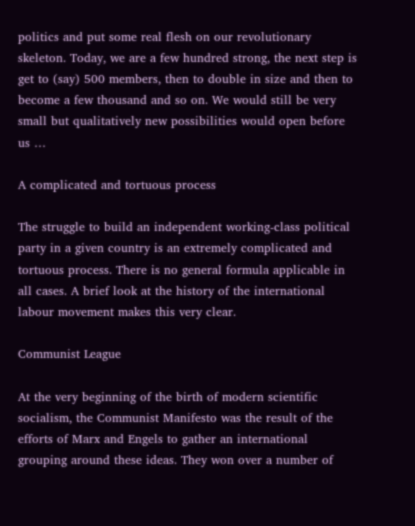politics and put some real flesh on our revolutionary skeleton. Today, we are a few hundred strong, the next step is get to (say) 500 members, then to double in size and then to become a few thousand and so on. We would still be very small but qualitatively new possibilities would open before us …

A complicated and tortuous process

The struggle to build an independent working-class political party in a given country is an extremely complicated and tortuous process. There is no general formula applicable in all cases. A brief look at the history of the international labour movement makes this very clear.

Communist League

At the very beginning of the birth of modern scientific socialism, the Communist Manifesto was the result of the efforts of Marx and Engels to gather an international grouping around these ideas. They won over a number of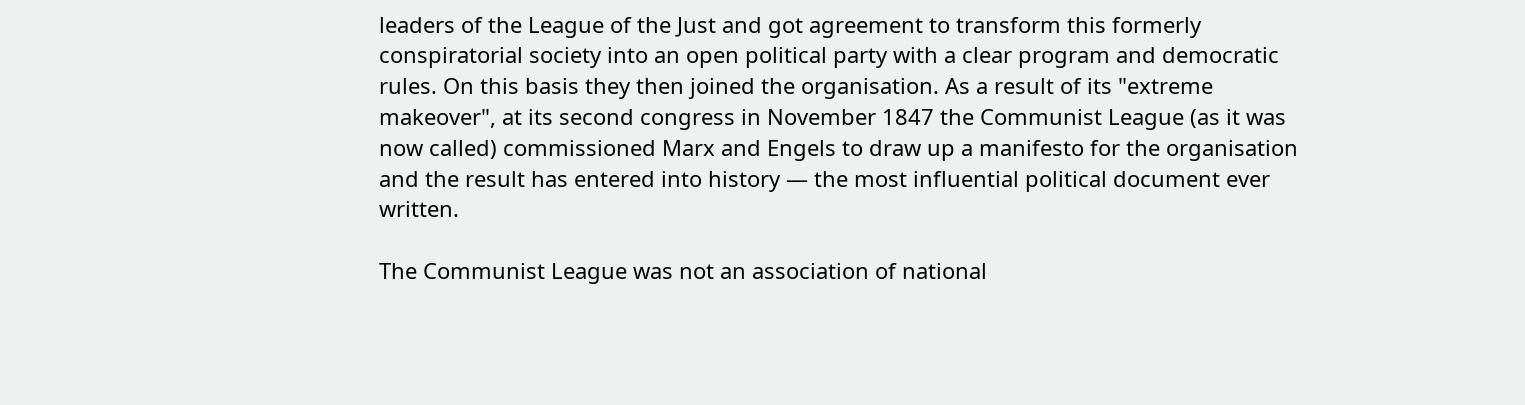leaders of the League of the Just and got agreement to transform this formerly conspiratorial society into an open political party with a clear program and democratic rules. On this basis they then joined the organisation. As a result of its "extreme makeover", at its second congress in November 1847 the Communist League (as it was now called) commissioned Marx and Engels to draw up a manifesto for the organisation and the result has entered into history — the most influential political document ever written.

The Communist League was not an association of national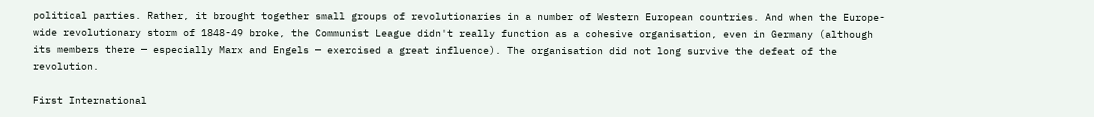political parties. Rather, it brought together small groups of revolutionaries in a number of Western European countries. And when the Europe-wide revolutionary storm of 1848-49 broke, the Communist League didn't really function as a cohesive organisation, even in Germany (although its members there — especially Marx and Engels — exercised a great influence). The organisation did not long survive the defeat of the revolution.

First International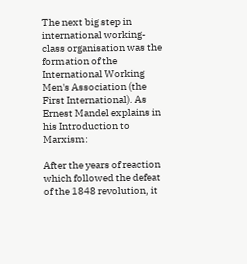The next big step in international working-class organisation was the formation of the International Working Men's Association (the First International). As Ernest Mandel explains in his Introduction to Marxism:

After the years of reaction which followed the defeat of the 1848 revolution, it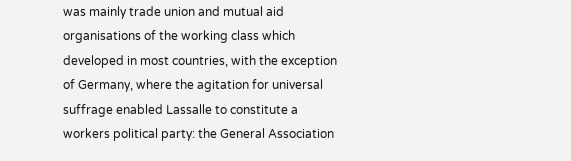was mainly trade union and mutual aid organisations of the working class which developed in most countries, with the exception of Germany, where the agitation for universal suffrage enabled Lassalle to constitute a workers political party: the General Association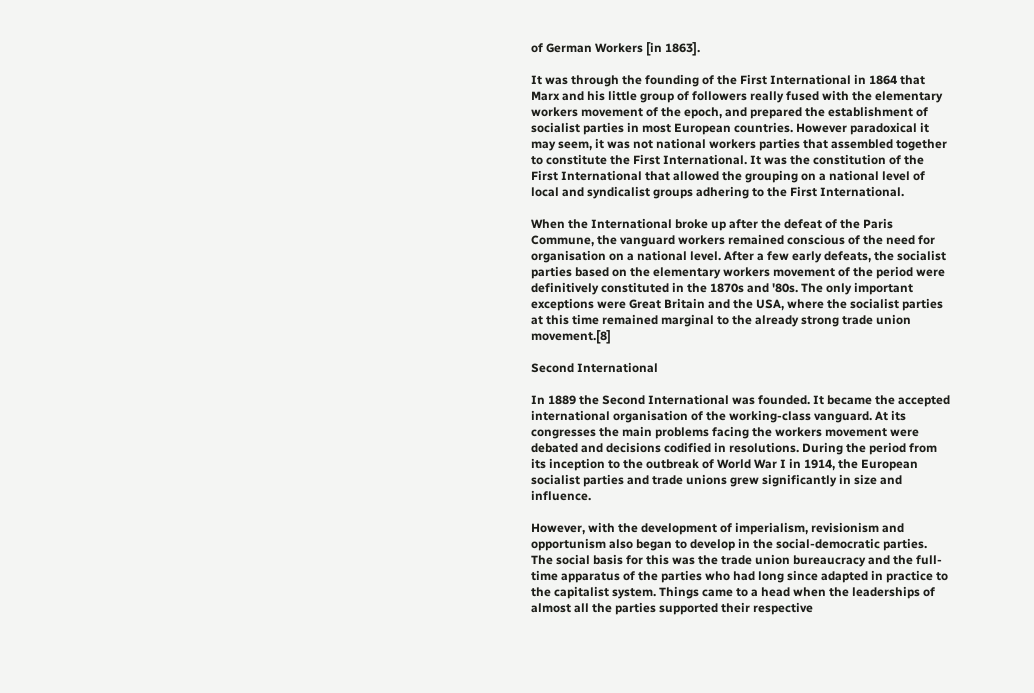of German Workers [in 1863].

It was through the founding of the First International in 1864 that Marx and his little group of followers really fused with the elementary workers movement of the epoch, and prepared the establishment of socialist parties in most European countries. However paradoxical it may seem, it was not national workers parties that assembled together to constitute the First International. It was the constitution of the First International that allowed the grouping on a national level of local and syndicalist groups adhering to the First International.

When the International broke up after the defeat of the Paris Commune, the vanguard workers remained conscious of the need for organisation on a national level. After a few early defeats, the socialist parties based on the elementary workers movement of the period were definitively constituted in the 1870s and '80s. The only important exceptions were Great Britain and the USA, where the socialist parties at this time remained marginal to the already strong trade union movement.[8]

Second International

In 1889 the Second International was founded. It became the accepted international organisation of the working-class vanguard. At its congresses the main problems facing the workers movement were debated and decisions codified in resolutions. During the period from its inception to the outbreak of World War I in 1914, the European socialist parties and trade unions grew significantly in size and influence.

However, with the development of imperialism, revisionism and opportunism also began to develop in the social-democratic parties. The social basis for this was the trade union bureaucracy and the full-time apparatus of the parties who had long since adapted in practice to the capitalist system. Things came to a head when the leaderships of almost all the parties supported their respective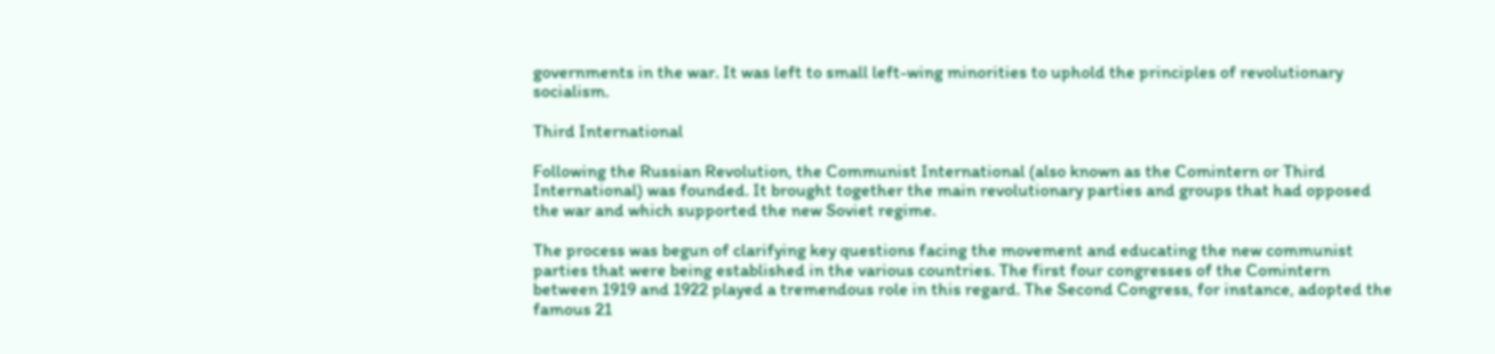governments in the war. It was left to small left-wing minorities to uphold the principles of revolutionary socialism.

Third International

Following the Russian Revolution, the Communist International (also known as the Comintern or Third International) was founded. It brought together the main revolutionary parties and groups that had opposed the war and which supported the new Soviet regime.

The process was begun of clarifying key questions facing the movement and educating the new communist parties that were being established in the various countries. The first four congresses of the Comintern between 1919 and 1922 played a tremendous role in this regard. The Second Congress, for instance, adopted the famous 21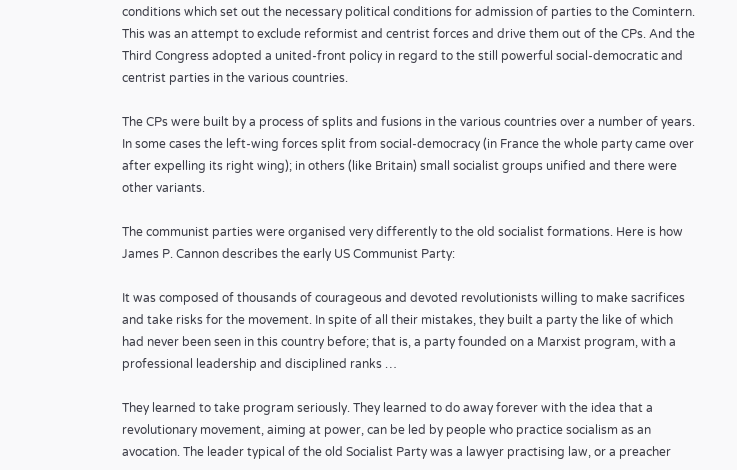conditions which set out the necessary political conditions for admission of parties to the Comintern. This was an attempt to exclude reformist and centrist forces and drive them out of the CPs. And the Third Congress adopted a united-front policy in regard to the still powerful social-democratic and centrist parties in the various countries.

The CPs were built by a process of splits and fusions in the various countries over a number of years. In some cases the left-wing forces split from social-democracy (in France the whole party came over after expelling its right wing); in others (like Britain) small socialist groups unified and there were other variants.

The communist parties were organised very differently to the old socialist formations. Here is how James P. Cannon describes the early US Communist Party:

It was composed of thousands of courageous and devoted revolutionists willing to make sacrifices and take risks for the movement. In spite of all their mistakes, they built a party the like of which had never been seen in this country before; that is, a party founded on a Marxist program, with a professional leadership and disciplined ranks …

They learned to take program seriously. They learned to do away forever with the idea that a revolutionary movement, aiming at power, can be led by people who practice socialism as an avocation. The leader typical of the old Socialist Party was a lawyer practising law, or a preacher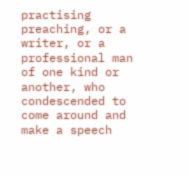practising preaching, or a writer, or a professional man of one kind or another, who condescended to come around and make a speech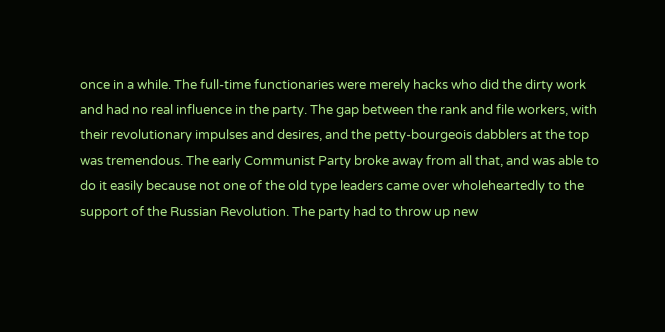once in a while. The full-time functionaries were merely hacks who did the dirty work and had no real influence in the party. The gap between the rank and file workers, with their revolutionary impulses and desires, and the petty-bourgeois dabblers at the top was tremendous. The early Communist Party broke away from all that, and was able to do it easily because not one of the old type leaders came over wholeheartedly to the support of the Russian Revolution. The party had to throw up new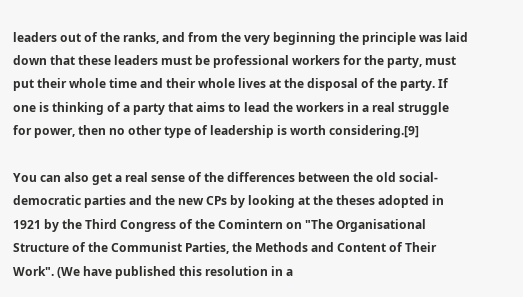leaders out of the ranks, and from the very beginning the principle was laid down that these leaders must be professional workers for the party, must put their whole time and their whole lives at the disposal of the party. If one is thinking of a party that aims to lead the workers in a real struggle for power, then no other type of leadership is worth considering.[9]

You can also get a real sense of the differences between the old social-democratic parties and the new CPs by looking at the theses adopted in 1921 by the Third Congress of the Comintern on "The Organisational Structure of the Communist Parties, the Methods and Content of Their Work". (We have published this resolution in a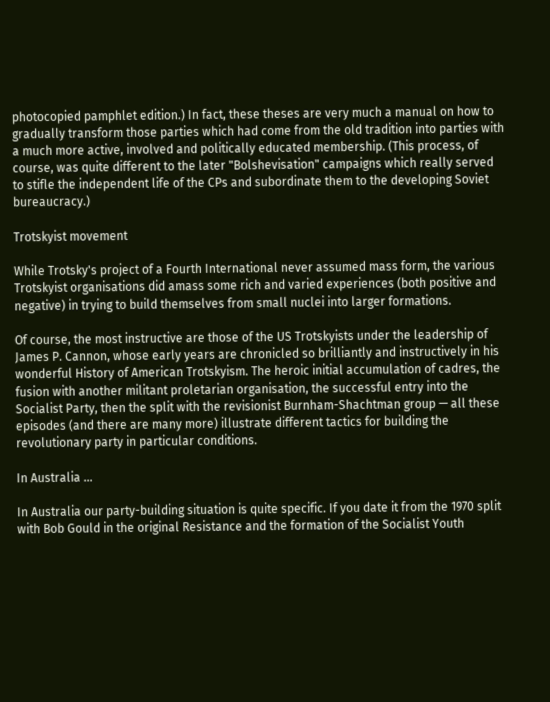photocopied pamphlet edition.) In fact, these theses are very much a manual on how to gradually transform those parties which had come from the old tradition into parties with a much more active, involved and politically educated membership. (This process, of course, was quite different to the later "Bolshevisation" campaigns which really served to stifle the independent life of the CPs and subordinate them to the developing Soviet bureaucracy.)

Trotskyist movement

While Trotsky's project of a Fourth International never assumed mass form, the various Trotskyist organisations did amass some rich and varied experiences (both positive and negative) in trying to build themselves from small nuclei into larger formations.

Of course, the most instructive are those of the US Trotskyists under the leadership of James P. Cannon, whose early years are chronicled so brilliantly and instructively in his wonderful History of American Trotskyism. The heroic initial accumulation of cadres, the fusion with another militant proletarian organisation, the successful entry into the Socialist Party, then the split with the revisionist Burnham-Shachtman group — all these episodes (and there are many more) illustrate different tactics for building the revolutionary party in particular conditions.

In Australia …

In Australia our party-building situation is quite specific. If you date it from the 1970 split with Bob Gould in the original Resistance and the formation of the Socialist Youth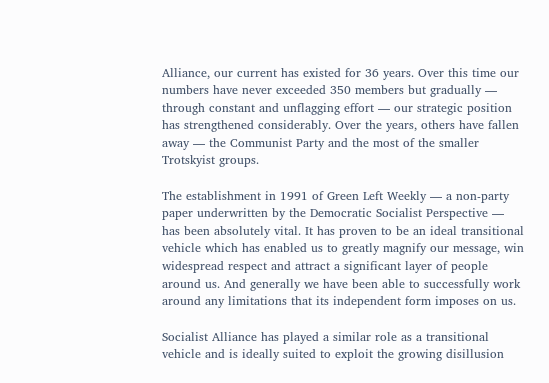Alliance, our current has existed for 36 years. Over this time our numbers have never exceeded 350 members but gradually — through constant and unflagging effort — our strategic position has strengthened considerably. Over the years, others have fallen away — the Communist Party and the most of the smaller Trotskyist groups.

The establishment in 1991 of Green Left Weekly — a non-party paper underwritten by the Democratic Socialist Perspective — has been absolutely vital. It has proven to be an ideal transitional vehicle which has enabled us to greatly magnify our message, win widespread respect and attract a significant layer of people around us. And generally we have been able to successfully work around any limitations that its independent form imposes on us.

Socialist Alliance has played a similar role as a transitional vehicle and is ideally suited to exploit the growing disillusion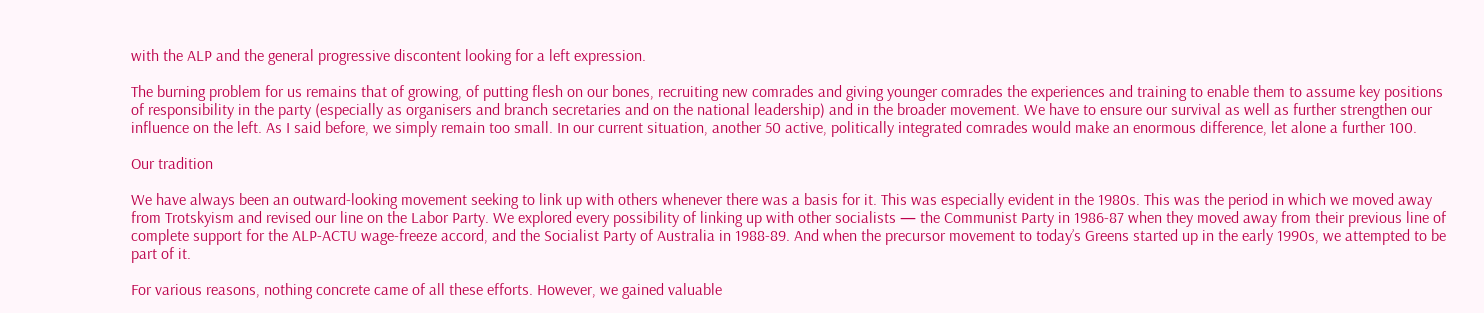with the ALP and the general progressive discontent looking for a left expression.

The burning problem for us remains that of growing, of putting flesh on our bones, recruiting new comrades and giving younger comrades the experiences and training to enable them to assume key positions of responsibility in the party (especially as organisers and branch secretaries and on the national leadership) and in the broader movement. We have to ensure our survival as well as further strengthen our influence on the left. As I said before, we simply remain too small. In our current situation, another 50 active, politically integrated comrades would make an enormous difference, let alone a further 100.

Our tradition

We have always been an outward-looking movement seeking to link up with others whenever there was a basis for it. This was especially evident in the 1980s. This was the period in which we moved away from Trotskyism and revised our line on the Labor Party. We explored every possibility of linking up with other socialists — the Communist Party in 1986-87 when they moved away from their previous line of complete support for the ALP-ACTU wage-freeze accord, and the Socialist Party of Australia in 1988-89. And when the precursor movement to today’s Greens started up in the early 1990s, we attempted to be part of it.

For various reasons, nothing concrete came of all these efforts. However, we gained valuable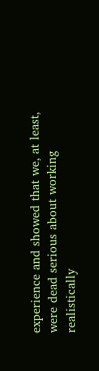experience and showed that we, at least, were dead serious about working realistically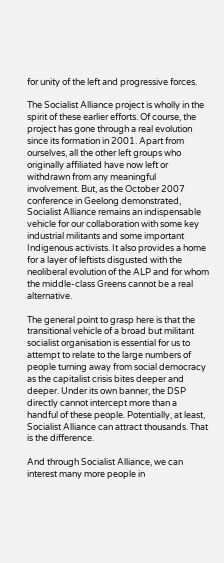for unity of the left and progressive forces.

The Socialist Alliance project is wholly in the spirit of these earlier efforts. Of course, the project has gone through a real evolution since its formation in 2001. Apart from ourselves, all the other left groups who originally affiliated have now left or withdrawn from any meaningful involvement. But, as the October 2007 conference in Geelong demonstrated, Socialist Alliance remains an indispensable vehicle for our collaboration with some key industrial militants and some important Indigenous activists. It also provides a home for a layer of leftists disgusted with the neoliberal evolution of the ALP and for whom the middle-class Greens cannot be a real alternative.

The general point to grasp here is that the transitional vehicle of a broad but militant socialist organisation is essential for us to attempt to relate to the large numbers of people turning away from social democracy as the capitalist crisis bites deeper and deeper. Under its own banner, the DSP directly cannot intercept more than a handful of these people. Potentially, at least, Socialist Alliance can attract thousands. That is the difference.

And through Socialist Alliance, we can interest many more people in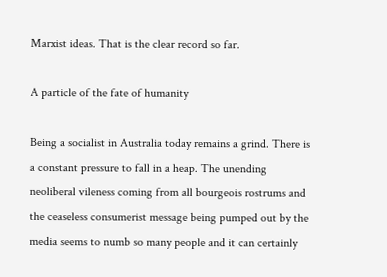Marxist ideas. That is the clear record so far.

A particle of the fate of humanity

Being a socialist in Australia today remains a grind. There is a constant pressure to fall in a heap. The unending neoliberal vileness coming from all bourgeois rostrums and the ceaseless consumerist message being pumped out by the media seems to numb so many people and it can certainly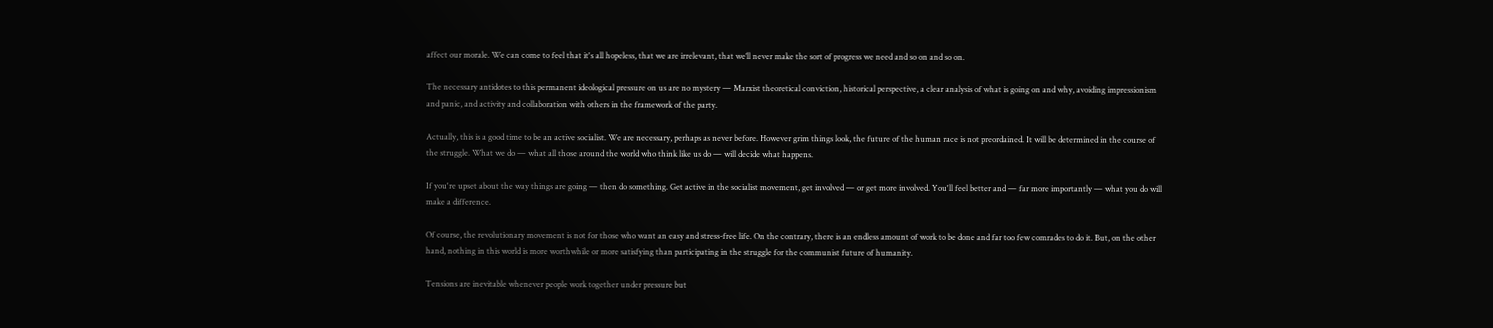affect our morale. We can come to feel that it's all hopeless, that we are irrelevant, that we’ll never make the sort of progress we need and so on and so on.

The necessary antidotes to this permanent ideological pressure on us are no mystery — Marxist theoretical conviction, historical perspective, a clear analysis of what is going on and why, avoiding impressionism and panic, and activity and collaboration with others in the framework of the party.

Actually, this is a good time to be an active socialist. We are necessary, perhaps as never before. However grim things look, the future of the human race is not preordained. It will be determined in the course of the struggle. What we do — what all those around the world who think like us do — will decide what happens.

If you're upset about the way things are going — then do something. Get active in the socialist movement, get involved — or get more involved. You'll feel better and — far more importantly — what you do will make a difference.

Of course, the revolutionary movement is not for those who want an easy and stress-free life. On the contrary, there is an endless amount of work to be done and far too few comrades to do it. But, on the other hand, nothing in this world is more worthwhile or more satisfying than participating in the struggle for the communist future of humanity.

Tensions are inevitable whenever people work together under pressure but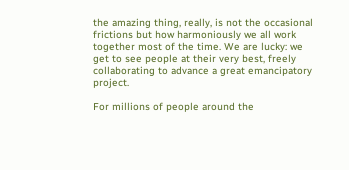the amazing thing, really, is not the occasional frictions but how harmoniously we all work together most of the time. We are lucky: we get to see people at their very best, freely collaborating to advance a great emancipatory project.

For millions of people around the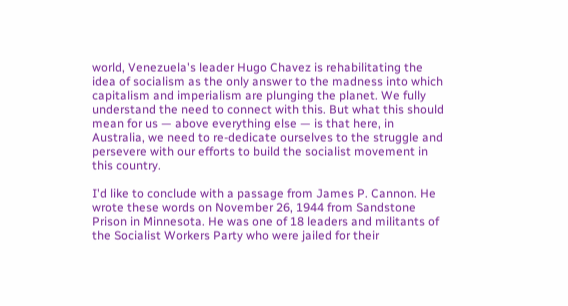world, Venezuela's leader Hugo Chavez is rehabilitating the idea of socialism as the only answer to the madness into which capitalism and imperialism are plunging the planet. We fully understand the need to connect with this. But what this should mean for us — above everything else — is that here, in Australia, we need to re-dedicate ourselves to the struggle and persevere with our efforts to build the socialist movement in this country.

I'd like to conclude with a passage from James P. Cannon. He wrote these words on November 26, 1944 from Sandstone Prison in Minnesota. He was one of 18 leaders and militants of the Socialist Workers Party who were jailed for their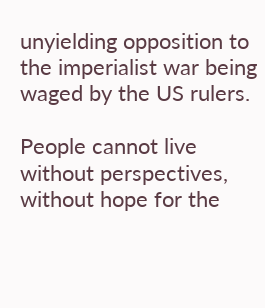unyielding opposition to the imperialist war being waged by the US rulers.

People cannot live without perspectives, without hope for the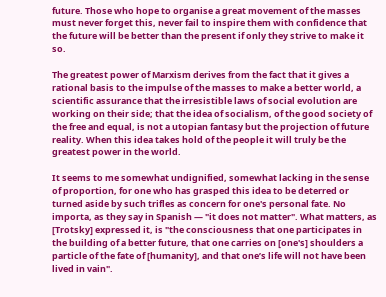future. Those who hope to organise a great movement of the masses must never forget this, never fail to inspire them with confidence that the future will be better than the present if only they strive to make it so.

The greatest power of Marxism derives from the fact that it gives a rational basis to the impulse of the masses to make a better world, a scientific assurance that the irresistible laws of social evolution are working on their side; that the idea of socialism, of the good society of the free and equal, is not a utopian fantasy but the projection of future reality. When this idea takes hold of the people it will truly be the greatest power in the world.

It seems to me somewhat undignified, somewhat lacking in the sense of proportion, for one who has grasped this idea to be deterred or turned aside by such trifles as concern for one's personal fate. No importa, as they say in Spanish — "it does not matter". What matters, as [Trotsky] expressed it, is "the consciousness that one participates in the building of a better future, that one carries on [one's] shoulders a particle of the fate of [humanity], and that one’s life will not have been lived in vain".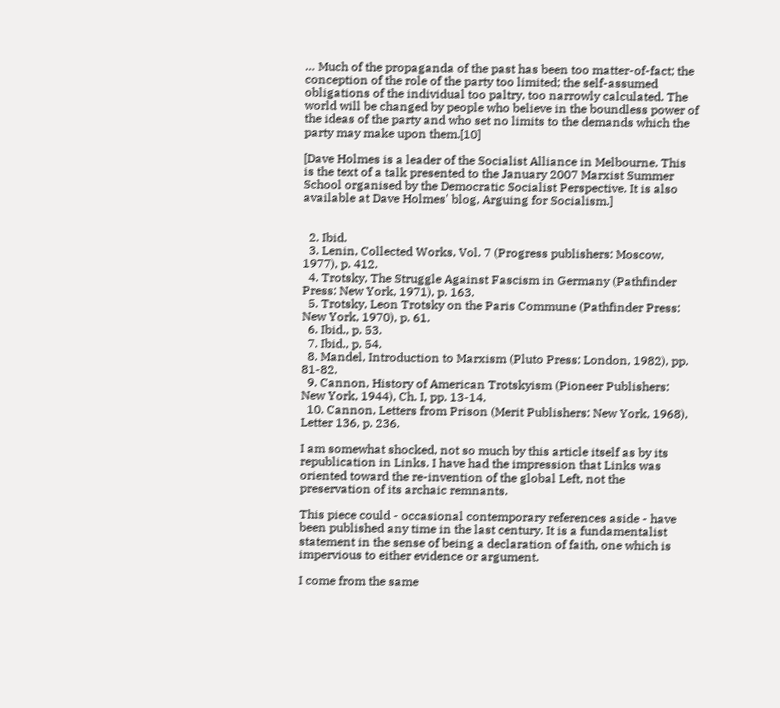… Much of the propaganda of the past has been too matter-of-fact; the conception of the role of the party too limited; the self-assumed obligations of the individual too paltry, too narrowly calculated. The world will be changed by people who believe in the boundless power of the ideas of the party and who set no limits to the demands which the party may make upon them.[10]

[Dave Holmes is a leader of the Socialist Alliance in Melbourne. This is the text of a talk presented to the January 2007 Marxist Summer School organised by the Democratic Socialist Perspective. It is also available at Dave Holmes' blog, Arguing for Socialism.]


  2. Ibid.
  3. Lenin, Collected Works, Vol. 7 (Progress publishers: Moscow, 1977), p. 412.
  4. Trotsky, The Struggle Against Fascism in Germany (Pathfinder Press: New York, 1971), p. 163.
  5. Trotsky, Leon Trotsky on the Paris Commune (Pathfinder Press: New York, 1970), p. 61.
  6. Ibid., p. 53.
  7. Ibid., p. 54.
  8. Mandel, Introduction to Marxism (Pluto Press: London, 1982), pp. 81-82.
  9. Cannon, History of American Trotskyism (Pioneer Publishers: New York, 1944), Ch. I, pp. 13-14.
  10. Cannon, Letters from Prison (Merit Publishers: New York, 1968), Letter 136, p. 236.

I am somewhat shocked, not so much by this article itself as by its republication in Links. I have had the impression that Links was oriented toward the re-invention of the global Left, not the preservation of its archaic remnants.

This piece could - occasional contemporary references aside - have been published any time in the last century. It is a fundamentalist statement in the sense of being a declaration of faith, one which is impervious to either evidence or argument.

I come from the same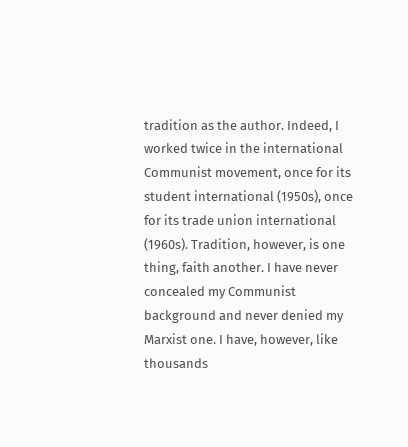tradition as the author. Indeed, I worked twice in the international Communist movement, once for its student international (1950s), once for its trade union international (1960s). Tradition, however, is one thing, faith another. I have never concealed my Communist background and never denied my Marxist one. I have, however, like thousands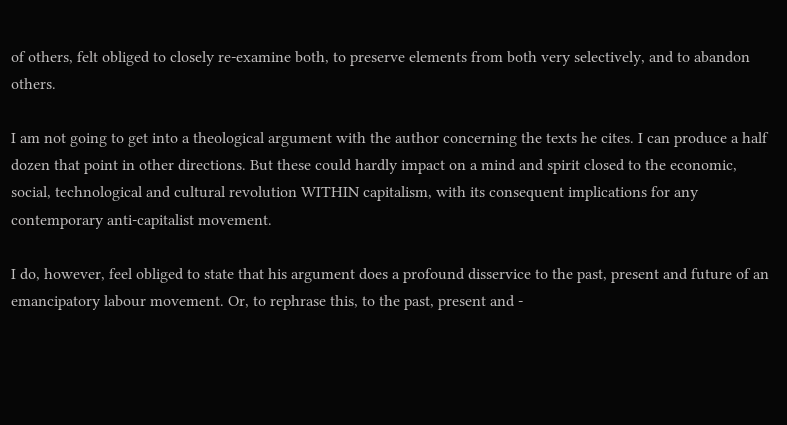of others, felt obliged to closely re-examine both, to preserve elements from both very selectively, and to abandon others.

I am not going to get into a theological argument with the author concerning the texts he cites. I can produce a half dozen that point in other directions. But these could hardly impact on a mind and spirit closed to the economic, social, technological and cultural revolution WITHIN capitalism, with its consequent implications for any contemporary anti-capitalist movement.

I do, however, feel obliged to state that his argument does a profound disservice to the past, present and future of an emancipatory labour movement. Or, to rephrase this, to the past, present and -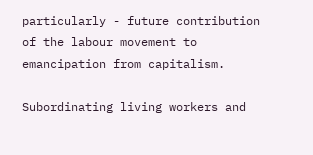particularly - future contribution of the labour movement to emancipation from capitalism.

Subordinating living workers and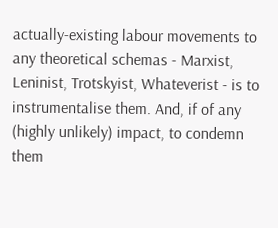actually-existing labour movements to any theoretical schemas - Marxist, Leninist, Trotskyist, Whateverist - is to instrumentalise them. And, if of any (highly unlikely) impact, to condemn them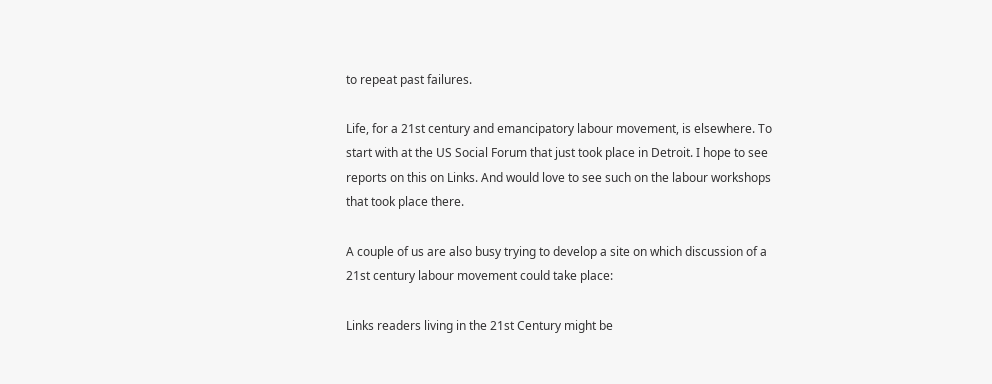to repeat past failures.

Life, for a 21st century and emancipatory labour movement, is elsewhere. To start with at the US Social Forum that just took place in Detroit. I hope to see reports on this on Links. And would love to see such on the labour workshops that took place there.

A couple of us are also busy trying to develop a site on which discussion of a 21st century labour movement could take place:

Links readers living in the 21st Century might be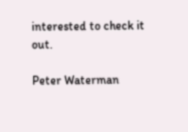interested to check it out.

Peter Waterman